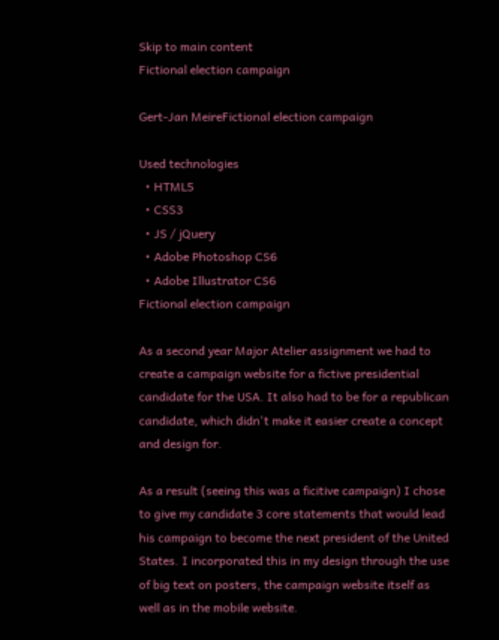Skip to main content
Fictional election campaign

Gert-Jan MeireFictional election campaign

Used technologies
  • HTML5
  • CSS3
  • JS / jQuery
  • Adobe Photoshop CS6
  • Adobe Illustrator CS6
Fictional election campaign

As a second year Major Atelier assignment we had to create a campaign website for a fictive presidential candidate for the USA. It also had to be for a republican candidate, which didn't make it easier create a concept and design for.

As a result (seeing this was a ficitive campaign) I chose to give my candidate 3 core statements that would lead his campaign to become the next president of the United States. I incorporated this in my design through the use of big text on posters, the campaign website itself as well as in the mobile website.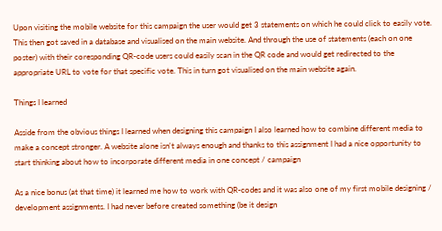Upon visiting the mobile website for this campaign the user would get 3 statements on which he could click to easily vote. This then got saved in a database and visualised on the main website. And through the use of statements (each on one poster) with their coresponding QR-code users could easily scan in the QR code and would get redirected to the appropriate URL to vote for that specific vote. This in turn got visualised on the main website again.

Things I learned

Asside from the obvious things I learned when designing this campaign I also learned how to combine different media to make a concept stronger. A website alone isn't always enough and thanks to this assignment I had a nice opportunity to start thinking about how to incorporate different media in one concept / campaign

As a nice bonus (at that time) it learned me how to work with QR-codes and it was also one of my first mobile designing / development assignments. I had never before created something (be it design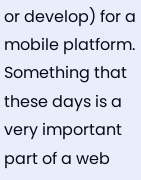or develop) for a mobile platform. Something that these days is a very important part of a web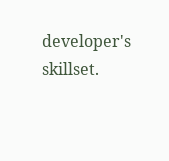developer's skillset.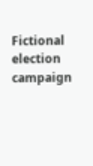Fictional election campaign